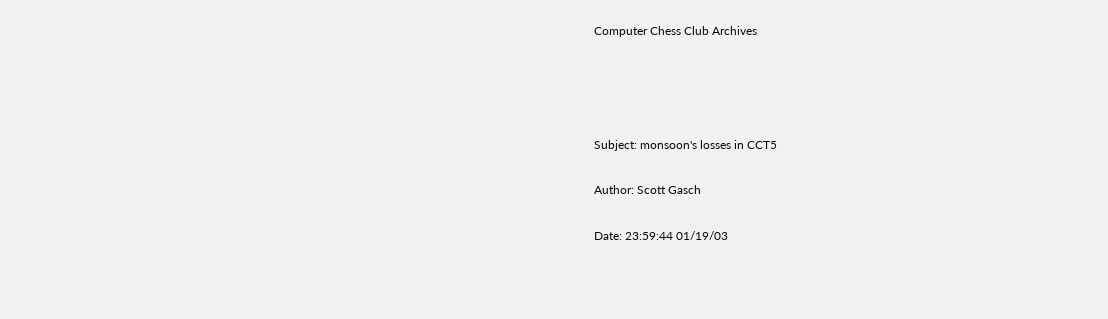Computer Chess Club Archives




Subject: monsoon's losses in CCT5

Author: Scott Gasch

Date: 23:59:44 01/19/03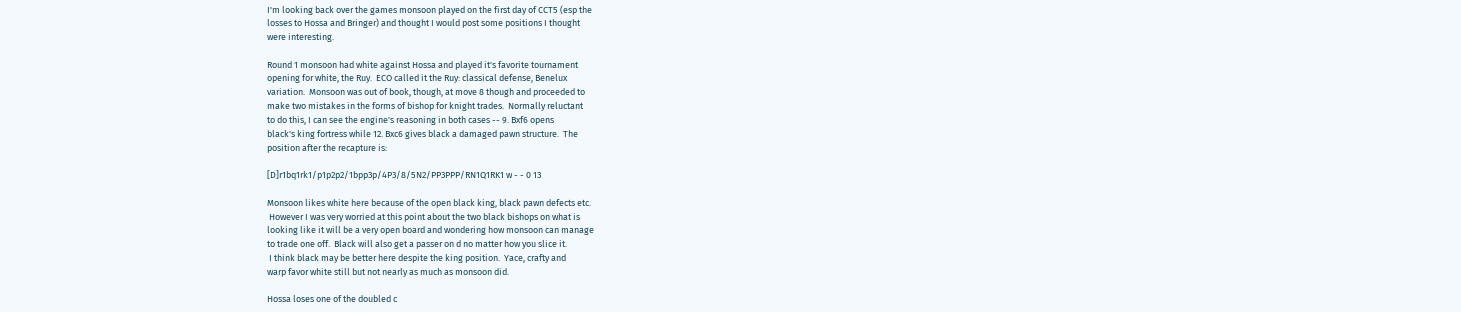I'm looking back over the games monsoon played on the first day of CCT5 (esp the
losses to Hossa and Bringer) and thought I would post some positions I thought
were interesting.

Round 1 monsoon had white against Hossa and played it's favorite tournament
opening for white, the Ruy.  ECO called it the Ruy: classical defense, Benelux
variation.  Monsoon was out of book, though, at move 8 though and proceeded to
make two mistakes in the forms of bishop for knight trades.  Normally reluctant
to do this, I can see the engine's reasoning in both cases -- 9. Bxf6 opens
black's king fortress while 12. Bxc6 gives black a damaged pawn structure.  The
position after the recapture is:

[D]r1bq1rk1/p1p2p2/1bpp3p/4P3/8/5N2/PP3PPP/RN1Q1RK1 w - - 0 13

Monsoon likes white here because of the open black king, black pawn defects etc.
 However I was very worried at this point about the two black bishops on what is
looking like it will be a very open board and wondering how monsoon can manage
to trade one off.  Black will also get a passer on d no matter how you slice it.
 I think black may be better here despite the king position.  Yace, crafty and
warp favor white still but not nearly as much as monsoon did.

Hossa loses one of the doubled c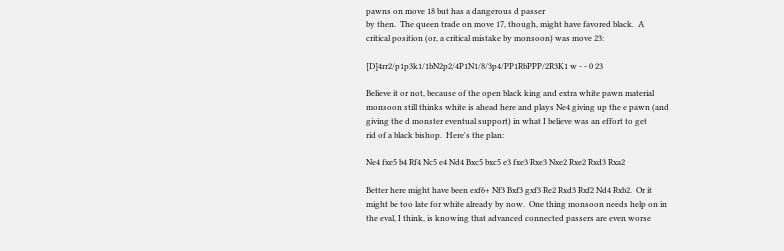pawns on move 18 but has a dangerous d passer
by then.  The queen trade on move 17, though, might have favored black.  A
critical position (or, a critical mistake by monsoon) was move 23:

[D]4rr2/p1p3k1/1bN2p2/4P1N1/8/3p4/PP1RbPPP/2R3K1 w - - 0 23

Believe it or not, because of the open black king and extra white pawn material
monsoon still thinks white is ahead here and plays Ne4 giving up the e pawn (and
giving the d monster eventual support) in what I believe was an effort to get
rid of a black bishop.  Here's the plan:

Ne4 fxe5 b4 Rf4 Nc5 e4 Nd4 Bxc5 bxc5 e3 fxe3 Rxe3 Nxe2 Rxe2 Rxd3 Rxa2

Better here might have been exf6+ Nf3 Bxf3 gxf3 Re2 Rxd3 Rxf2 Nd4 Rxb2.  Or it
might be too late for white already by now.  One thing monsoon needs help on in
the eval, I think, is knowing that advanced connected passers are even worse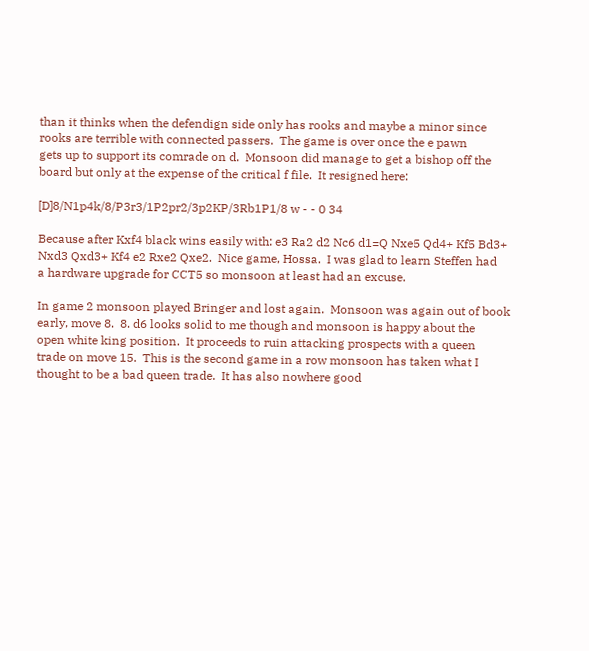than it thinks when the defendign side only has rooks and maybe a minor since
rooks are terrible with connected passers.  The game is over once the e pawn
gets up to support its comrade on d.  Monsoon did manage to get a bishop off the
board but only at the expense of the critical f file.  It resigned here:

[D]8/N1p4k/8/P3r3/1P2pr2/3p2KP/3Rb1P1/8 w - - 0 34

Because after Kxf4 black wins easily with: e3 Ra2 d2 Nc6 d1=Q Nxe5 Qd4+ Kf5 Bd3+
Nxd3 Qxd3+ Kf4 e2 Rxe2 Qxe2.  Nice game, Hossa.  I was glad to learn Steffen had
a hardware upgrade for CCT5 so monsoon at least had an excuse.

In game 2 monsoon played Bringer and lost again.  Monsoon was again out of book
early, move 8.  8. d6 looks solid to me though and monsoon is happy about the
open white king position.  It proceeds to ruin attacking prospects with a queen
trade on move 15.  This is the second game in a row monsoon has taken what I
thought to be a bad queen trade.  It has also nowhere good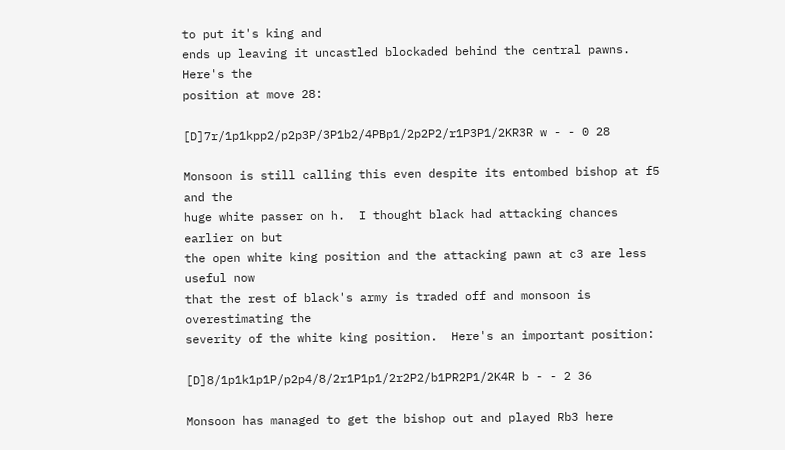to put it's king and
ends up leaving it uncastled blockaded behind the central pawns.  Here's the
position at move 28:

[D]7r/1p1kpp2/p2p3P/3P1b2/4PBp1/2p2P2/r1P3P1/2KR3R w - - 0 28

Monsoon is still calling this even despite its entombed bishop at f5 and the
huge white passer on h.  I thought black had attacking chances earlier on but
the open white king position and the attacking pawn at c3 are less useful now
that the rest of black's army is traded off and monsoon is overestimating the
severity of the white king position.  Here's an important position:

[D]8/1p1k1p1P/p2p4/8/2r1P1p1/2r2P2/b1PR2P1/2K4R b - - 2 36

Monsoon has managed to get the bishop out and played Rb3 here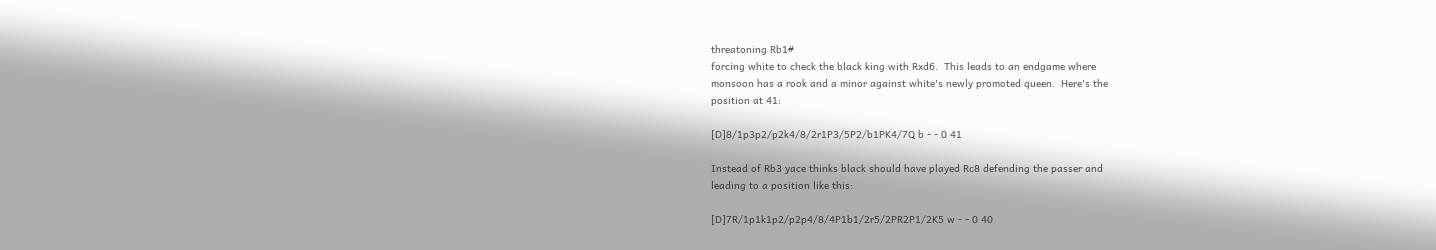threatoning Rb1#
forcing white to check the black king with Rxd6.  This leads to an endgame where
monsoon has a rook and a minor against white's newly promoted queen.  Here's the
position at 41:

[D]8/1p3p2/p2k4/8/2r1P3/5P2/b1PK4/7Q b - - 0 41

Instead of Rb3 yace thinks black should have played Rc8 defending the passer and
leading to a position like this:

[D]7R/1p1k1p2/p2p4/8/4P1b1/2r5/2PR2P1/2K5 w - - 0 40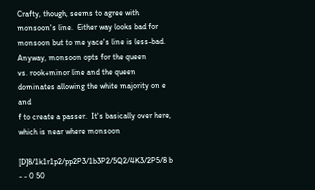Crafty, though, seems to agree with monsoon's line.  Either way looks bad for
monsoon but to me yace's line is less-bad.  Anyway, monsoon opts for the queen
vs. rook+minor line and the queen dominates allowing the white majority on e and
f to create a passer.  It's basically over here, which is near where monsoon

[D]8/1k1r1p2/pp2P3/1b3P2/5Q2/4K3/2P5/8 b - - 0 50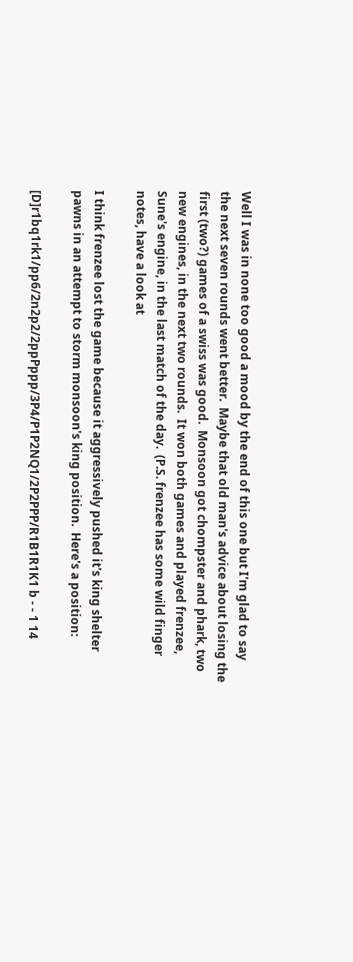Well I was in none too good a mood by the end of this one but I'm glad to say
the next seven rounds went better.  Maybe that old man's advice about losing the
first (two?) games of a swiss was good.  Monsoon got chompster and phark, two
new engines, in the next two rounds.  It won both games and played frenzee,
Sune's engine, in the last match of the day.  (P.S. frenzee has some wild finger
notes, have a look at

I think frenzee lost the game because it aggressively pushed it's king shelter
pawns in an attempt to storm monsoon's king position.  Here's a position:

[D]r1bq1rk1/pp6/2n2p2/2ppPppp/3P4/P1P2NQ1/2P2PPP/R1B1R1K1 b - - 1 14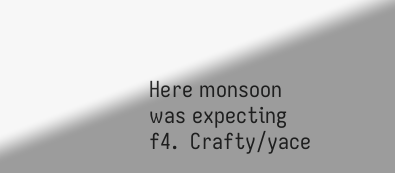Here monsoon was expecting f4.  Crafty/yace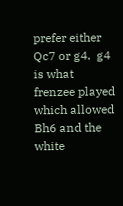prefer either Qc7 or g4.  g4 is what
frenzee played which allowed Bh6 and the white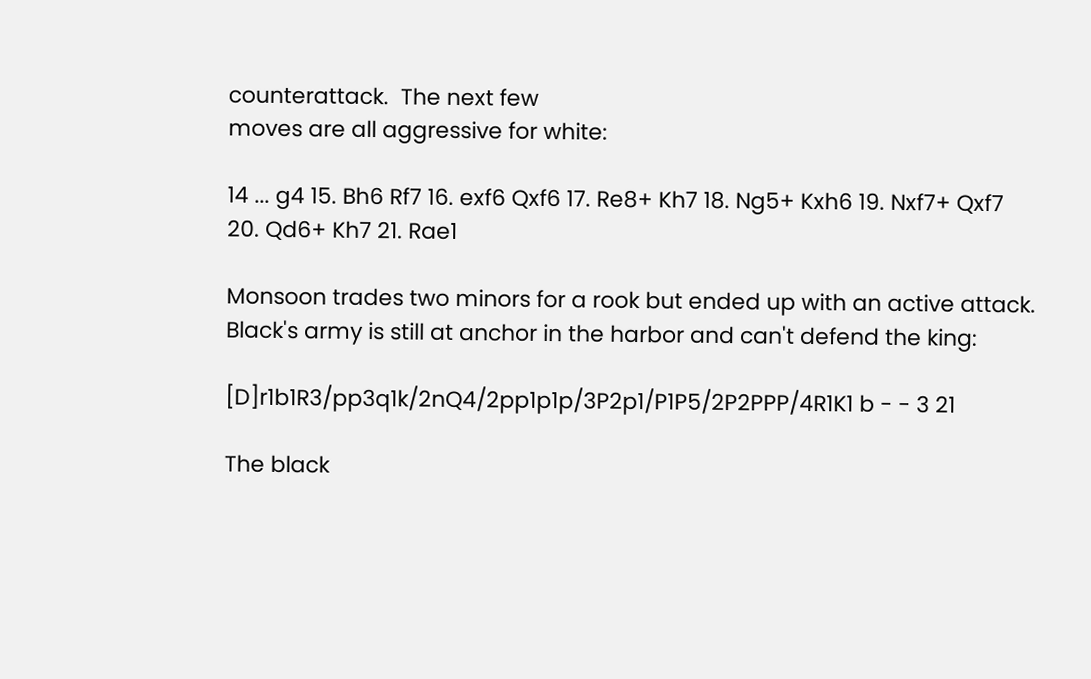counterattack.  The next few
moves are all aggressive for white:

14 ... g4 15. Bh6 Rf7 16. exf6 Qxf6 17. Re8+ Kh7 18. Ng5+ Kxh6 19. Nxf7+ Qxf7
20. Qd6+ Kh7 21. Rae1

Monsoon trades two minors for a rook but ended up with an active attack.
Black's army is still at anchor in the harbor and can't defend the king:

[D]r1b1R3/pp3q1k/2nQ4/2pp1p1p/3P2p1/P1P5/2P2PPP/4R1K1 b - - 3 21

The black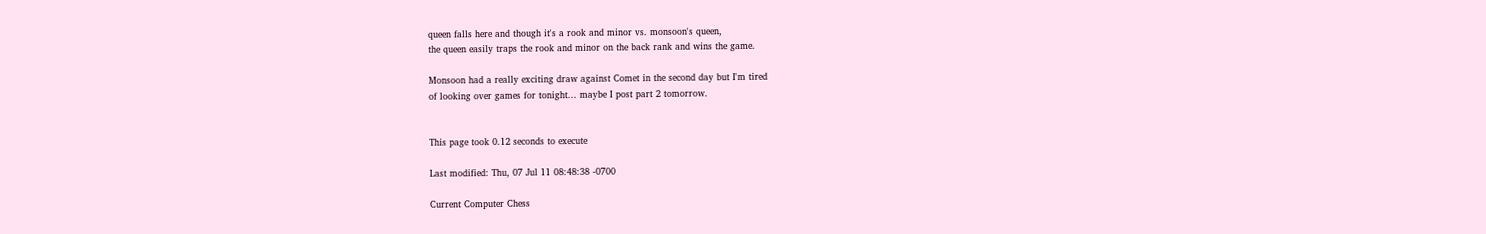queen falls here and though it's a rook and minor vs. monsoon's queen,
the queen easily traps the rook and minor on the back rank and wins the game.

Monsoon had a really exciting draw against Comet in the second day but I'm tired
of looking over games for tonight... maybe I post part 2 tomorrow.


This page took 0.12 seconds to execute

Last modified: Thu, 07 Jul 11 08:48:38 -0700

Current Computer Chess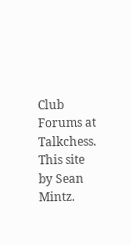Club Forums at Talkchess. This site by Sean Mintz.